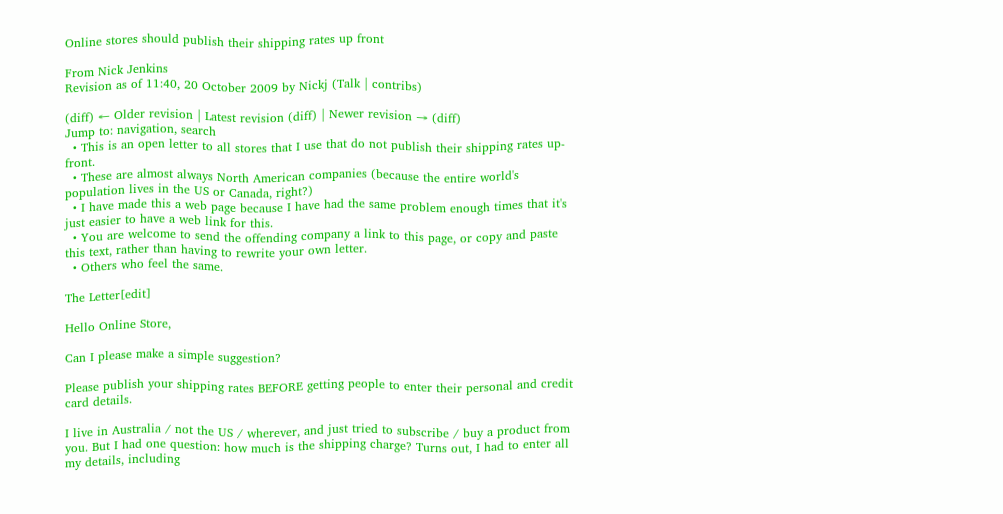Online stores should publish their shipping rates up front

From Nick Jenkins
Revision as of 11:40, 20 October 2009 by Nickj (Talk | contribs)

(diff) ← Older revision | Latest revision (diff) | Newer revision → (diff)
Jump to: navigation, search
  • This is an open letter to all stores that I use that do not publish their shipping rates up-front.
  • These are almost always North American companies (because the entire world's population lives in the US or Canada, right?)
  • I have made this a web page because I have had the same problem enough times that it's just easier to have a web link for this.
  • You are welcome to send the offending company a link to this page, or copy and paste this text, rather than having to rewrite your own letter.
  • Others who feel the same.

The Letter[edit]

Hello Online Store,

Can I please make a simple suggestion?

Please publish your shipping rates BEFORE getting people to enter their personal and credit card details.

I live in Australia / not the US / wherever, and just tried to subscribe / buy a product from you. But I had one question: how much is the shipping charge? Turns out, I had to enter all my details, including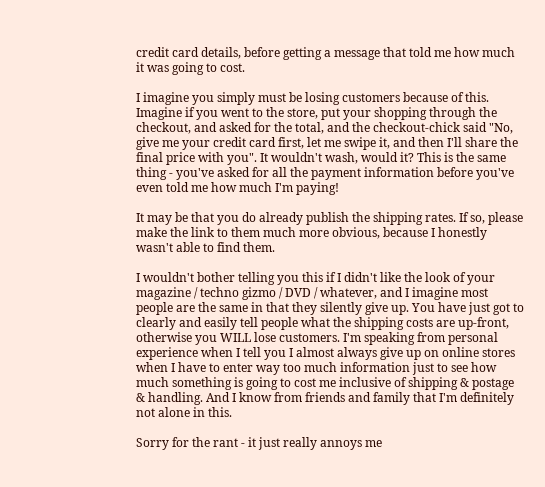credit card details, before getting a message that told me how much it was going to cost.

I imagine you simply must be losing customers because of this. Imagine if you went to the store, put your shopping through the checkout, and asked for the total, and the checkout-chick said "No, give me your credit card first, let me swipe it, and then I'll share the final price with you". It wouldn't wash, would it? This is the same thing - you've asked for all the payment information before you've even told me how much I'm paying!

It may be that you do already publish the shipping rates. If so, please make the link to them much more obvious, because I honestly wasn't able to find them.

I wouldn't bother telling you this if I didn't like the look of your magazine / techno gizmo / DVD / whatever, and I imagine most people are the same in that they silently give up. You have just got to clearly and easily tell people what the shipping costs are up-front, otherwise you WILL lose customers. I'm speaking from personal experience when I tell you I almost always give up on online stores when I have to enter way too much information just to see how much something is going to cost me inclusive of shipping & postage & handling. And I know from friends and family that I'm definitely not alone in this.

Sorry for the rant - it just really annoys me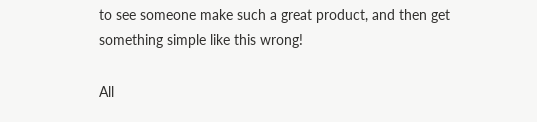to see someone make such a great product, and then get something simple like this wrong!

All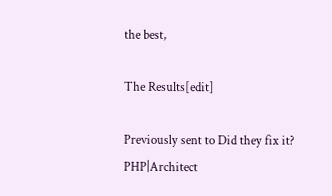the best,

The Results[edit]

Previously sent to Did they fix it?
PHP|Architect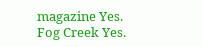magazine Yes.
Fog Creek Yes.